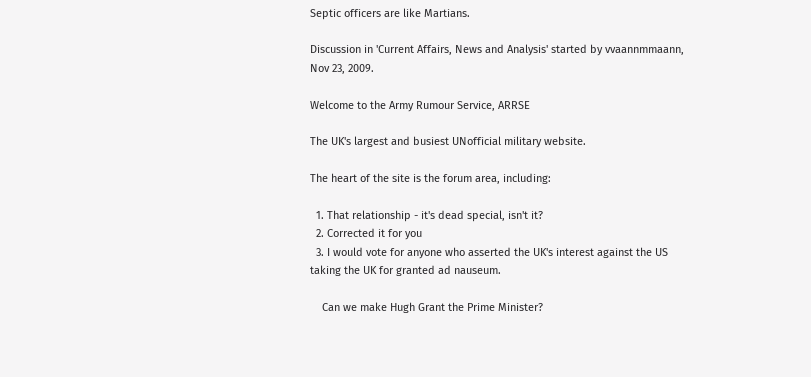Septic officers are like Martians.

Discussion in 'Current Affairs, News and Analysis' started by vvaannmmaann, Nov 23, 2009.

Welcome to the Army Rumour Service, ARRSE

The UK's largest and busiest UNofficial military website.

The heart of the site is the forum area, including:

  1. That relationship - it's dead special, isn't it?
  2. Corrected it for you
  3. I would vote for anyone who asserted the UK's interest against the US taking the UK for granted ad nauseum.

    Can we make Hugh Grant the Prime Minister?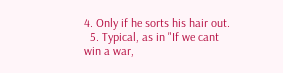4. Only if he sorts his hair out.
  5. Typical, as in "If we cant win a war,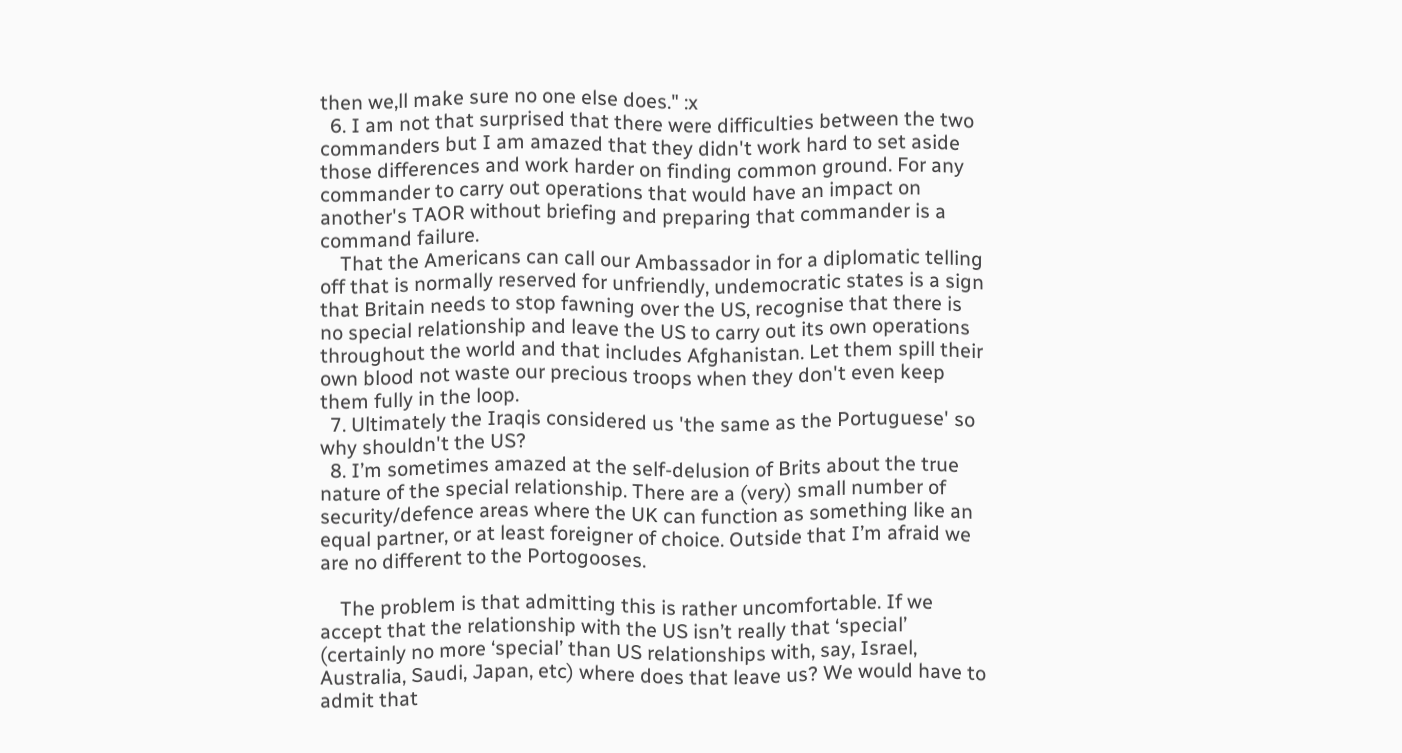then we,ll make sure no one else does." :x
  6. I am not that surprised that there were difficulties between the two commanders but I am amazed that they didn't work hard to set aside those differences and work harder on finding common ground. For any commander to carry out operations that would have an impact on another's TAOR without briefing and preparing that commander is a command failure.
    That the Americans can call our Ambassador in for a diplomatic telling off that is normally reserved for unfriendly, undemocratic states is a sign that Britain needs to stop fawning over the US, recognise that there is no special relationship and leave the US to carry out its own operations throughout the world and that includes Afghanistan. Let them spill their own blood not waste our precious troops when they don't even keep them fully in the loop.
  7. Ultimately the Iraqis considered us 'the same as the Portuguese' so why shouldn't the US?
  8. I’m sometimes amazed at the self-delusion of Brits about the true nature of the special relationship. There are a (very) small number of security/defence areas where the UK can function as something like an equal partner, or at least foreigner of choice. Outside that I’m afraid we are no different to the Portogooses.

    The problem is that admitting this is rather uncomfortable. If we accept that the relationship with the US isn’t really that ‘special’ (certainly no more ‘special’ than US relationships with, say, Israel, Australia, Saudi, Japan, etc) where does that leave us? We would have to admit that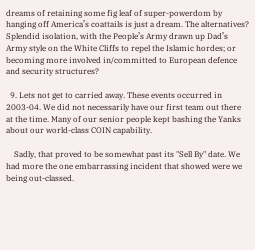dreams of retaining some fig leaf of super-powerdom by hanging off America’s coattails is just a dream. The alternatives? Splendid isolation, with the People’s Army drawn up Dad’s Army style on the White Cliffs to repel the Islamic hordes; or becoming more involved in/committed to European defence and security structures?

  9. Lets not get to carried away. These events occurred in 2003-04. We did not necessarily have our first team out there at the time. Many of our senior people kept bashing the Yanks about our world-class COIN capability.

    Sadly, that proved to be somewhat past its "Sell By" date. We had more the one embarrassing incident that showed were we being out-classed.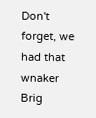Don't forget, we had that wnaker Brig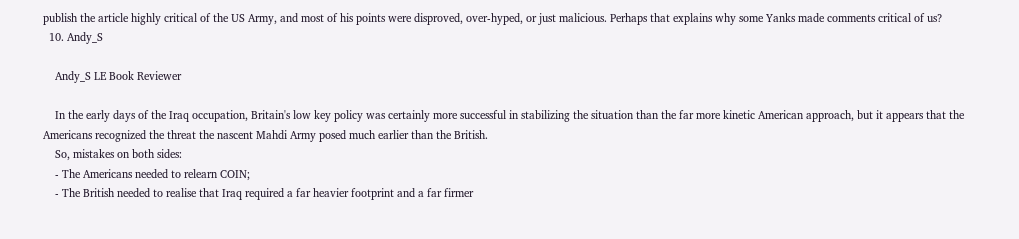publish the article highly critical of the US Army, and most of his points were disproved, over-hyped, or just malicious. Perhaps that explains why some Yanks made comments critical of us?
  10. Andy_S

    Andy_S LE Book Reviewer

    In the early days of the Iraq occupation, Britain's low key policy was certainly more successful in stabilizing the situation than the far more kinetic American approach, but it appears that the Americans recognized the threat the nascent Mahdi Army posed much earlier than the British.
    So, mistakes on both sides:
    - The Americans needed to relearn COIN;
    - The British needed to realise that Iraq required a far heavier footprint and a far firmer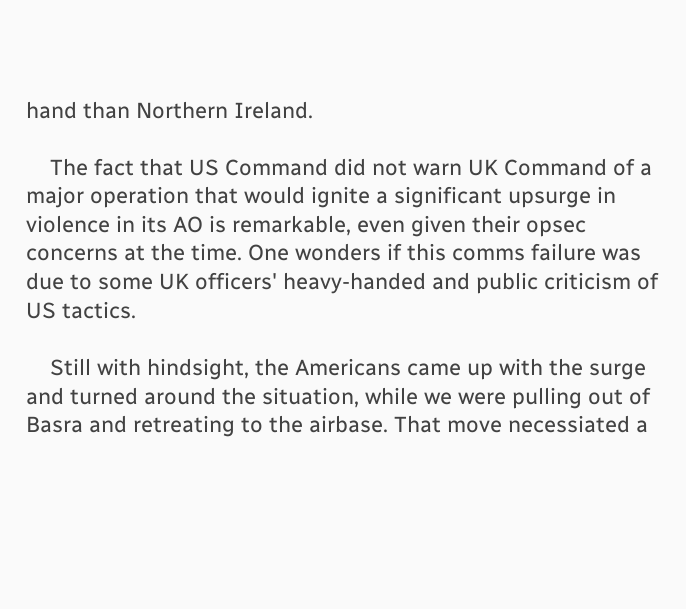hand than Northern Ireland.

    The fact that US Command did not warn UK Command of a major operation that would ignite a significant upsurge in violence in its AO is remarkable, even given their opsec concerns at the time. One wonders if this comms failure was due to some UK officers' heavy-handed and public criticism of US tactics.

    Still with hindsight, the Americans came up with the surge and turned around the situation, while we were pulling out of Basra and retreating to the airbase. That move necessiated a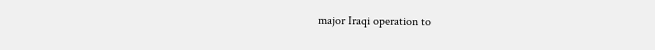major Iraqi operation to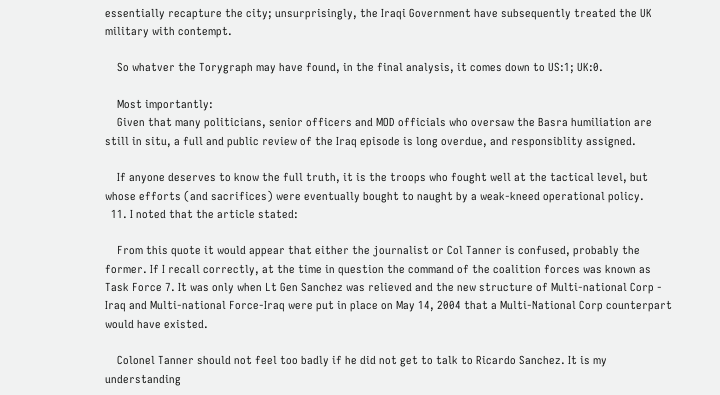essentially recapture the city; unsurprisingly, the Iraqi Government have subsequently treated the UK military with contempt.

    So whatver the Torygraph may have found, in the final analysis, it comes down to US:1; UK:0.

    Most importantly:
    Given that many politicians, senior officers and MOD officials who oversaw the Basra humiliation are still in situ, a full and public review of the Iraq episode is long overdue, and responsiblity assigned.

    If anyone deserves to know the full truth, it is the troops who fought well at the tactical level, but whose efforts (and sacrifices) were eventually bought to naught by a weak-kneed operational policy.
  11. I noted that the article stated:

    From this quote it would appear that either the journalist or Col Tanner is confused, probably the former. If I recall correctly, at the time in question the command of the coalition forces was known as Task Force 7. It was only when Lt Gen Sanchez was relieved and the new structure of Multi-national Corp - Iraq and Multi-national Force-Iraq were put in place on May 14, 2004 that a Multi-National Corp counterpart would have existed.

    Colonel Tanner should not feel too badly if he did not get to talk to Ricardo Sanchez. It is my understanding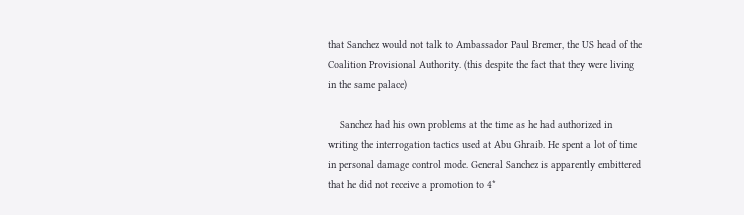that Sanchez would not talk to Ambassador Paul Bremer, the US head of the Coalition Provisional Authority. (this despite the fact that they were living in the same palace)

    Sanchez had his own problems at the time as he had authorized in writing the interrogation tactics used at Abu Ghraib. He spent a lot of time in personal damage control mode. General Sanchez is apparently embittered that he did not receive a promotion to 4*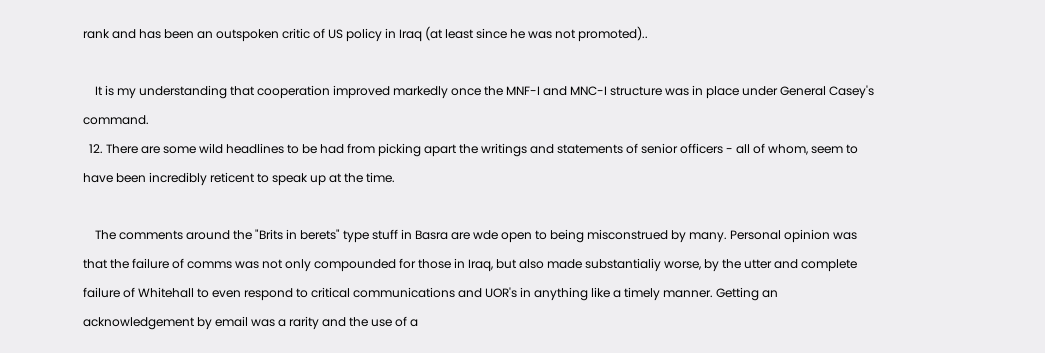rank and has been an outspoken critic of US policy in Iraq (at least since he was not promoted)..

    It is my understanding that cooperation improved markedly once the MNF-I and MNC-I structure was in place under General Casey's command.
  12. There are some wild headlines to be had from picking apart the writings and statements of senior officers - all of whom, seem to have been incredibly reticent to speak up at the time.

    The comments around the "Brits in berets" type stuff in Basra are wde open to being misconstrued by many. Personal opinion was that the failure of comms was not only compounded for those in Iraq, but also made substantialiy worse, by the utter and complete failure of Whitehall to even respond to critical communications and UOR's in anything like a timely manner. Getting an acknowledgement by email was a rarity and the use of a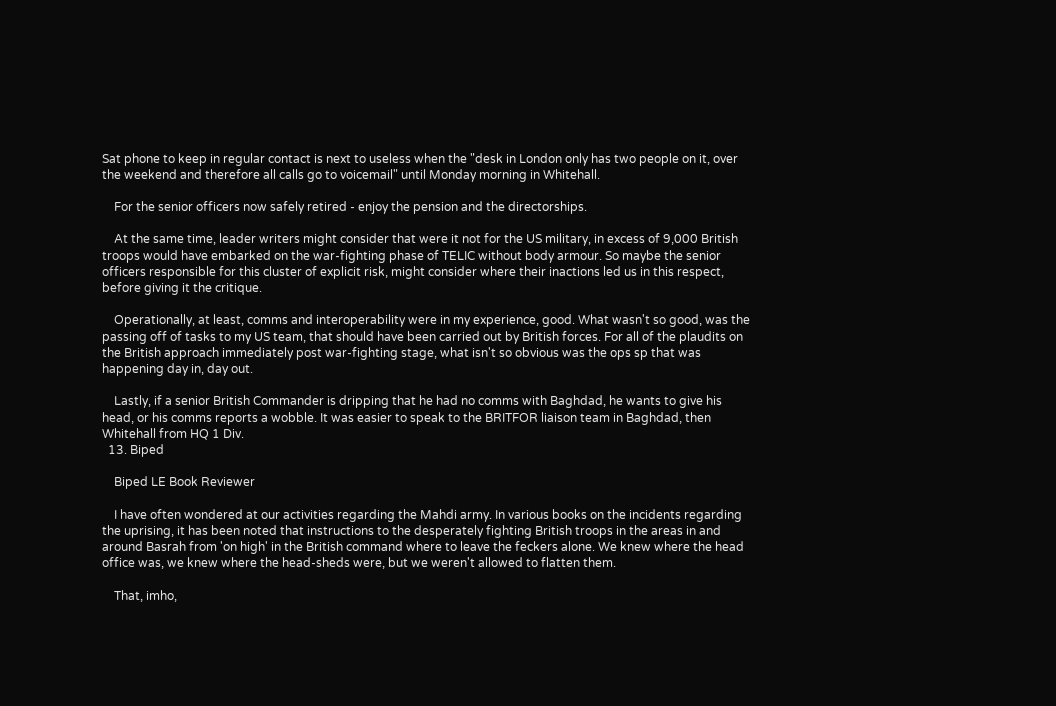Sat phone to keep in regular contact is next to useless when the "desk in London only has two people on it, over the weekend and therefore all calls go to voicemail" until Monday morning in Whitehall.

    For the senior officers now safely retired - enjoy the pension and the directorships.

    At the same time, leader writers might consider that were it not for the US military, in excess of 9,000 British troops would have embarked on the war-fighting phase of TELIC without body armour. So maybe the senior officers responsible for this cluster of explicit risk, might consider where their inactions led us in this respect, before giving it the critique.

    Operationally, at least, comms and interoperability were in my experience, good. What wasn't so good, was the passing off of tasks to my US team, that should have been carried out by British forces. For all of the plaudits on the British approach immediately post war-fighting stage, what isn't so obvious was the ops sp that was happening day in, day out.

    Lastly, if a senior British Commander is dripping that he had no comms with Baghdad, he wants to give his head, or his comms reports a wobble. It was easier to speak to the BRITFOR liaison team in Baghdad, then Whitehall from HQ 1 Div.
  13. Biped

    Biped LE Book Reviewer

    I have often wondered at our activities regarding the Mahdi army. In various books on the incidents regarding the uprising, it has been noted that instructions to the desperately fighting British troops in the areas in and around Basrah from 'on high' in the British command where to leave the feckers alone. We knew where the head office was, we knew where the head-sheds were, but we weren't allowed to flatten them.

    That, imho,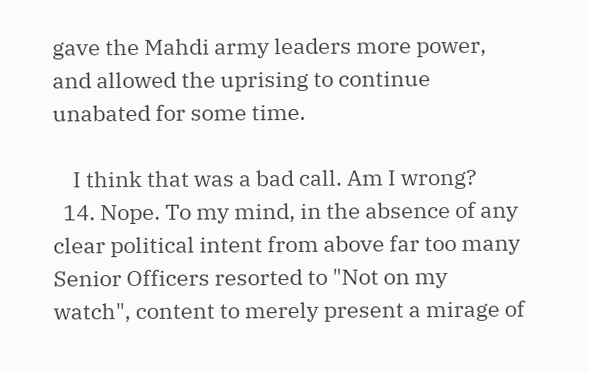gave the Mahdi army leaders more power, and allowed the uprising to continue unabated for some time.

    I think that was a bad call. Am I wrong?
  14. Nope. To my mind, in the absence of any clear political intent from above far too many Senior Officers resorted to "Not on my watch", content to merely present a mirage of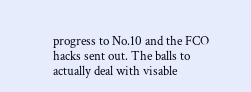progress to No.10 and the FCO hacks sent out. The balls to actually deal with visable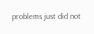problems just did not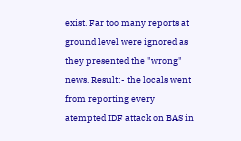exist. Far too many reports at ground level were ignored as they presented the "wrong" news. Result:- the locals went from reporting every atempted IDF attack on BAS in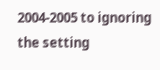2004-2005 to ignoring the setting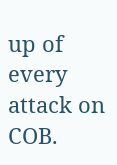up of every attack on COB.